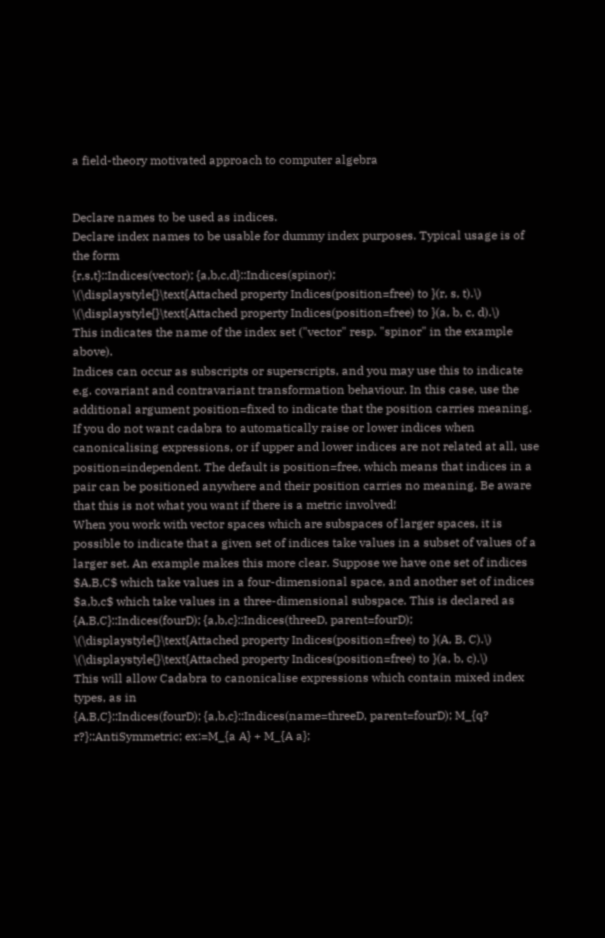a field-theory motivated approach to computer algebra


Declare names to be used as indices.
Declare index names to be usable for dummy index purposes. Typical usage is of the form
{r,s,t}::Indices(vector); {a,b,c,d}::Indices(spinor);
\(\displaystyle{}\text{Attached property Indices(position=free) to }(r, s, t).\)
\(\displaystyle{}\text{Attached property Indices(position=free) to }(a, b, c, d).\)
This indicates the name of the index set ("vector" resp. "spinor" in the example above).
Indices can occur as subscripts or superscripts, and you may use this to indicate e.g. covariant and contravariant transformation behaviour. In this case, use the additional argument position=fixed to indicate that the position carries meaning. If you do not want cadabra to automatically raise or lower indices when canonicalising expressions, or if upper and lower indices are not related at all, use position=independent. The default is position=free, which means that indices in a pair can be positioned anywhere and their position carries no meaning. Be aware that this is not what you want if there is a metric involved!
When you work with vector spaces which are subspaces of larger spaces, it is possible to indicate that a given set of indices take values in a subset of values of a larger set. An example makes this more clear. Suppose we have one set of indices $A,B,C$ which take values in a four-dimensional space, and another set of indices $a,b,c$ which take values in a three-dimensional subspace. This is declared as
{A,B,C}::Indices(fourD); {a,b,c}::Indices(threeD, parent=fourD);
\(\displaystyle{}\text{Attached property Indices(position=free) to }(A, B, C).\)
\(\displaystyle{}\text{Attached property Indices(position=free) to }(a, b, c).\)
This will allow Cadabra to canonicalise expressions which contain mixed index types, as in
{A,B,C}::Indices(fourD); {a,b,c}::Indices(name=threeD, parent=fourD); M_{q? r?}::AntiSymmetric; ex:=M_{a A} + M_{A a};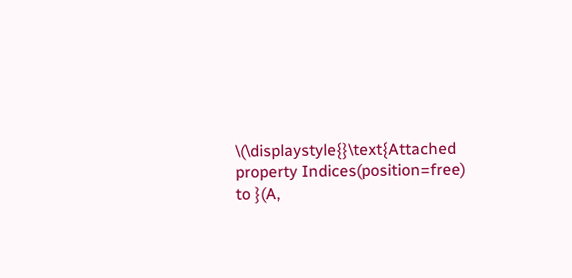\(\displaystyle{}\text{Attached property Indices(position=free) to }(A,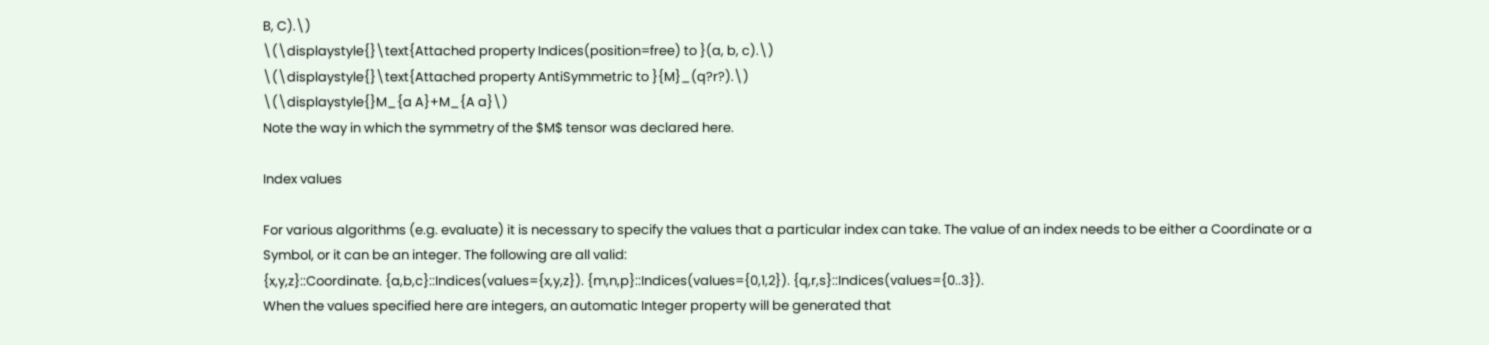B, C).\)
\(\displaystyle{}\text{Attached property Indices(position=free) to }(a, b, c).\)
\(\displaystyle{}\text{Attached property AntiSymmetric to }{M}_(q?r?).\)
\(\displaystyle{}M_{a A}+M_{A a}\)
Note the way in which the symmetry of the $M$ tensor was declared here.

Index values

For various algorithms (e.g. evaluate) it is necessary to specify the values that a particular index can take. The value of an index needs to be either a Coordinate or a Symbol, or it can be an integer. The following are all valid:
{x,y,z}::Coordinate. {a,b,c}::Indices(values={x,y,z}). {m,n,p}::Indices(values={0,1,2}). {q,r,s}::Indices(values={0..3}).
When the values specified here are integers, an automatic Integer property will be generated that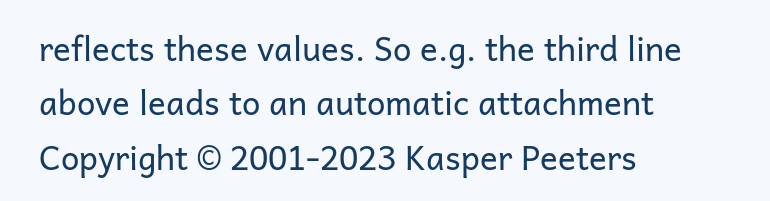reflects these values. So e.g. the third line above leads to an automatic attachment
Copyright © 2001-2023 Kasper Peeters